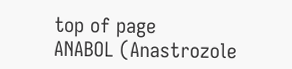top of page
ANABOL (Anastrozole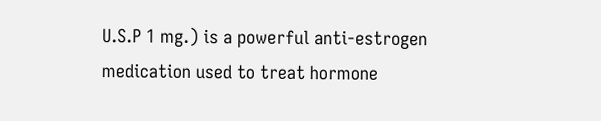U.S.P 1 mg.) is a powerful anti-estrogen medication used to treat hormone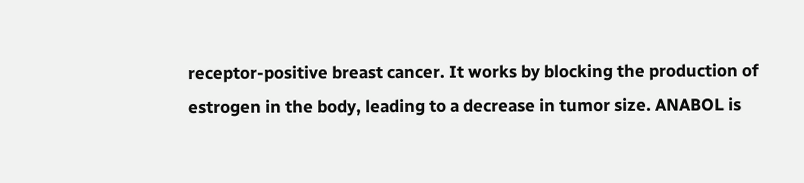receptor-positive breast cancer. It works by blocking the production of estrogen in the body, leading to a decrease in tumor size. ANABOL is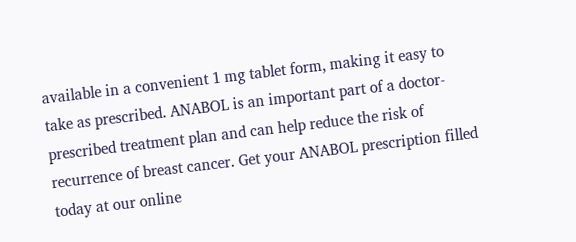available in a convenient 1 mg tablet form, making it easy to take as prescribed. ANABOL is an important part of a doctor-prescribed treatment plan and can help reduce the risk of recurrence of breast cancer. Get your ANABOL prescription filled today at our online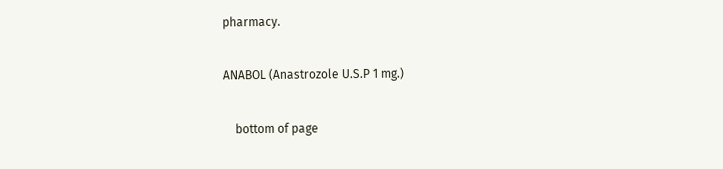pharmacy.

ANABOL (Anastrozole U.S.P 1 mg.)

    bottom of page